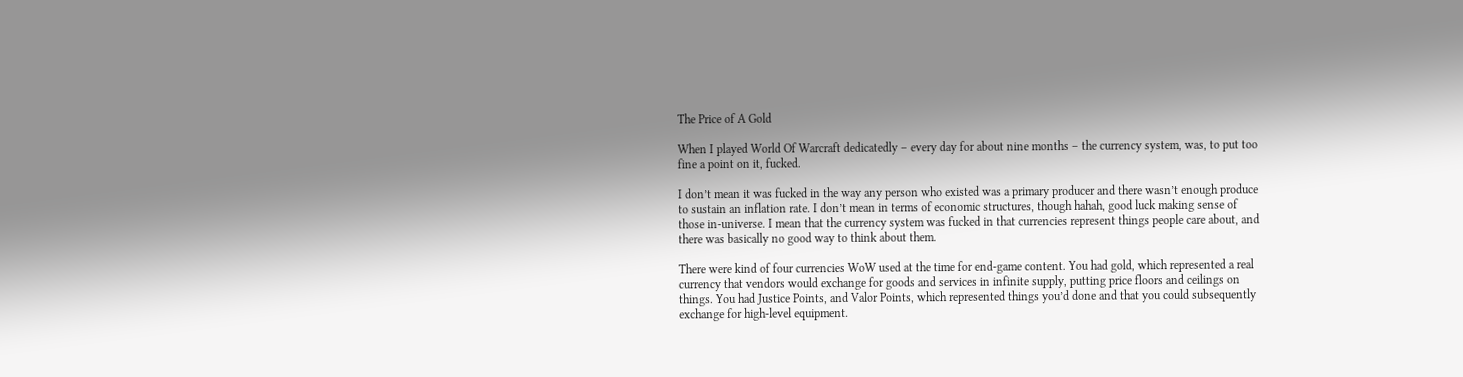The Price of A Gold

When I played World Of Warcraft dedicatedly – every day for about nine months – the currency system, was, to put too fine a point on it, fucked.

I don’t mean it was fucked in the way any person who existed was a primary producer and there wasn’t enough produce to sustain an inflation rate. I don’t mean in terms of economic structures, though hahah, good luck making sense of those in-universe. I mean that the currency system was fucked in that currencies represent things people care about, and there was basically no good way to think about them.

There were kind of four currencies WoW used at the time for end-game content. You had gold, which represented a real currency that vendors would exchange for goods and services in infinite supply, putting price floors and ceilings on things. You had Justice Points, and Valor Points, which represented things you’d done and that you could subsequently exchange for high-level equipment.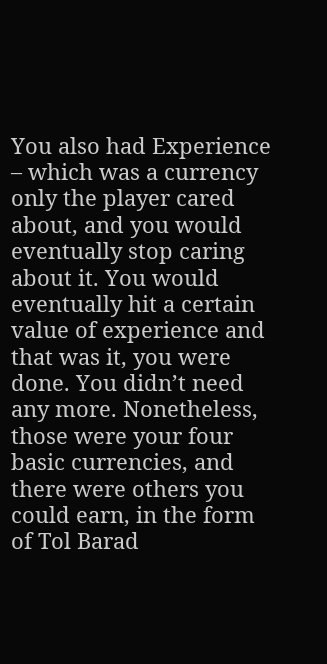You also had Experience – which was a currency only the player cared about, and you would eventually stop caring about it. You would eventually hit a certain value of experience and that was it, you were done. You didn’t need any more. Nonetheless, those were your four basic currencies, and there were others you could earn, in the form of Tol Barad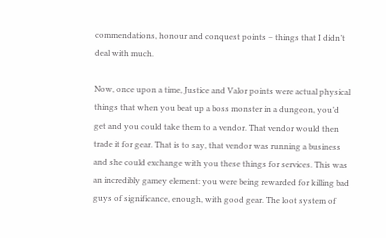commendations, honour and conquest points – things that I didn’t deal with much.

Now, once upon a time, Justice and Valor points were actual physical things that when you beat up a boss monster in a dungeon, you’d get and you could take them to a vendor. That vendor would then trade it for gear. That is to say, that vendor was running a business and she could exchange with you these things for services. This was an incredibly gamey element: you were being rewarded for killing bad guys of significance, enough, with good gear. The loot system of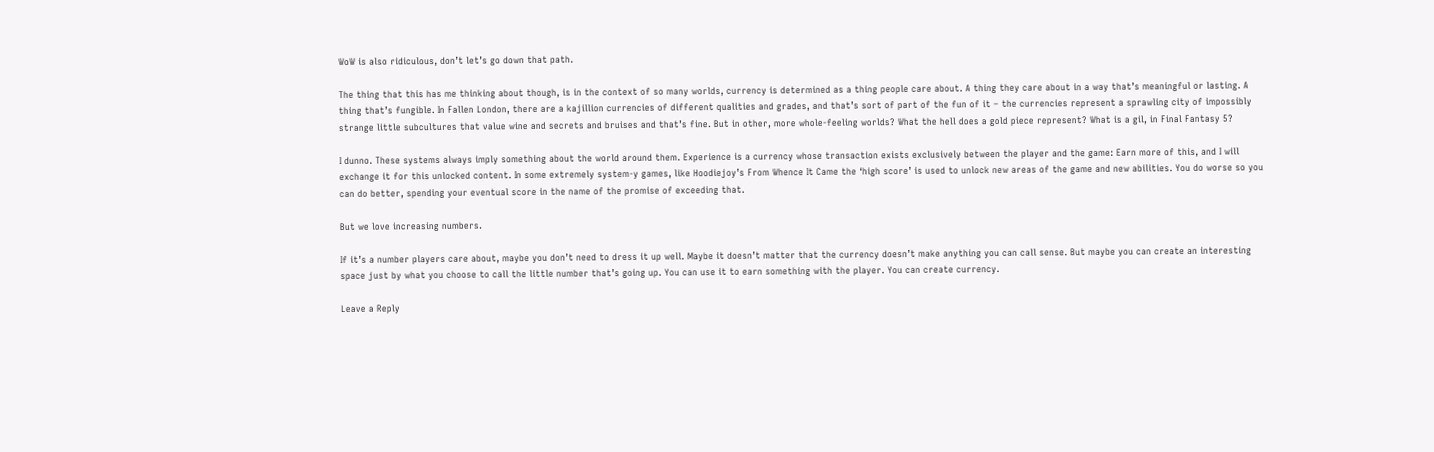WoW is also ridiculous, don’t let’s go down that path.

The thing that this has me thinking about though, is in the context of so many worlds, currency is determined as a thing people care about. A thing they care about in a way that’s meaningful or lasting. A thing that’s fungible. In Fallen London, there are a kajillion currencies of different qualities and grades, and that’s sort of part of the fun of it – the currencies represent a sprawling city of impossibly strange little subcultures that value wine and secrets and bruises and that’s fine. But in other, more whole-feeling worlds? What the hell does a gold piece represent? What is a gil, in Final Fantasy 5?

I dunno. These systems always imply something about the world around them. Experience is a currency whose transaction exists exclusively between the player and the game: Earn more of this, and I will exchange it for this unlocked content. In some extremely system-y games, like Hoodiejoy’s From Whence It Came the ‘high score’ is used to unlock new areas of the game and new abilities. You do worse so you can do better, spending your eventual score in the name of the promise of exceeding that.

But we love increasing numbers.

If it’s a number players care about, maybe you don’t need to dress it up well. Maybe it doesn’t matter that the currency doesn’t make anything you can call sense. But maybe you can create an interesting space just by what you choose to call the little number that’s going up. You can use it to earn something with the player. You can create currency.

Leave a Reply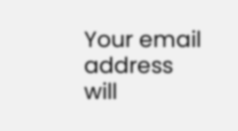Your email address will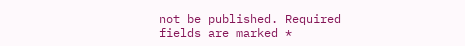not be published. Required fields are marked *